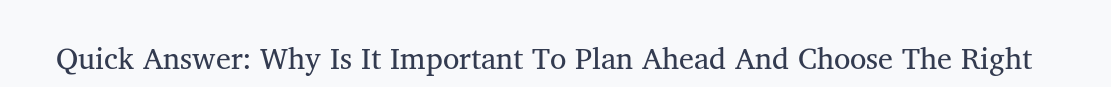Quick Answer: Why Is It Important To Plan Ahead And Choose The Right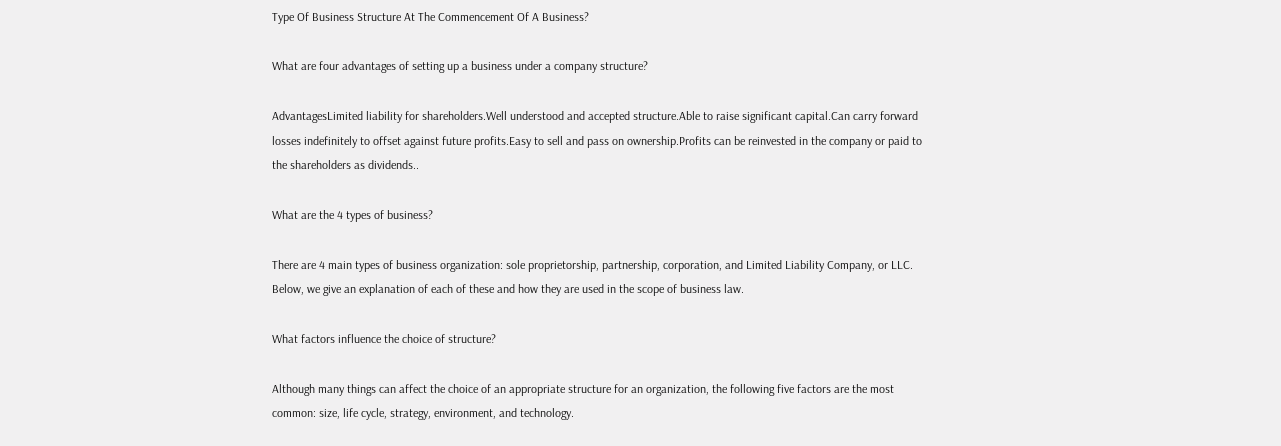Type Of Business Structure At The Commencement Of A Business?

What are four advantages of setting up a business under a company structure?

AdvantagesLimited liability for shareholders.Well understood and accepted structure.Able to raise significant capital.Can carry forward losses indefinitely to offset against future profits.Easy to sell and pass on ownership.Profits can be reinvested in the company or paid to the shareholders as dividends..

What are the 4 types of business?

There are 4 main types of business organization: sole proprietorship, partnership, corporation, and Limited Liability Company, or LLC. Below, we give an explanation of each of these and how they are used in the scope of business law.

What factors influence the choice of structure?

Although many things can affect the choice of an appropriate structure for an organization, the following five factors are the most common: size, life cycle, strategy, environment, and technology.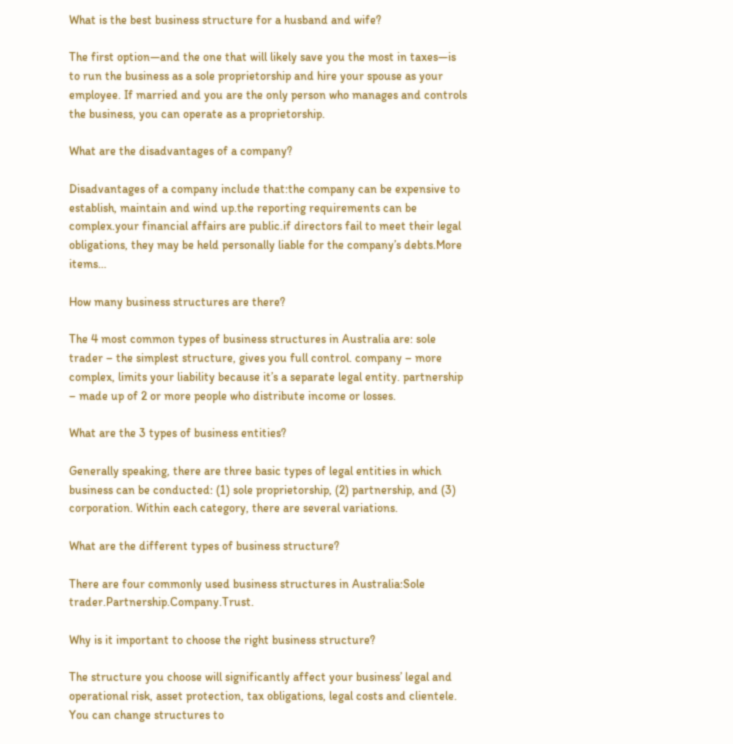What is the best business structure for a husband and wife?

The first option—and the one that will likely save you the most in taxes—is to run the business as a sole proprietorship and hire your spouse as your employee. If married and you are the only person who manages and controls the business, you can operate as a proprietorship.

What are the disadvantages of a company?

Disadvantages of a company include that:the company can be expensive to establish, maintain and wind up.the reporting requirements can be complex.your financial affairs are public.if directors fail to meet their legal obligations, they may be held personally liable for the company’s debts.More items…

How many business structures are there?

The 4 most common types of business structures in Australia are: sole trader – the simplest structure, gives you full control. company – more complex, limits your liability because it’s a separate legal entity. partnership – made up of 2 or more people who distribute income or losses.

What are the 3 types of business entities?

Generally speaking, there are three basic types of legal entities in which business can be conducted: (1) sole proprietorship, (2) partnership, and (3) corporation. Within each category, there are several variations.

What are the different types of business structure?

There are four commonly used business structures in Australia:Sole trader.Partnership.Company.Trust.

Why is it important to choose the right business structure?

The structure you choose will significantly affect your business’ legal and operational risk, asset protection, tax obligations, legal costs and clientele. You can change structures to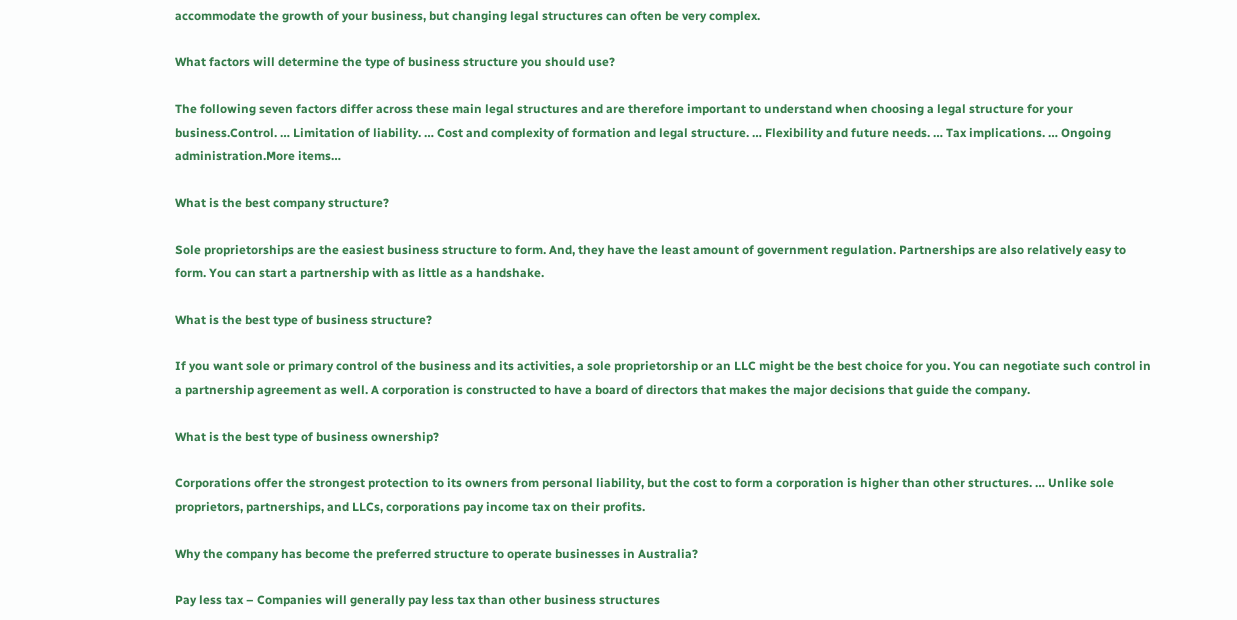accommodate the growth of your business, but changing legal structures can often be very complex.

What factors will determine the type of business structure you should use?

The following seven factors differ across these main legal structures and are therefore important to understand when choosing a legal structure for your business.Control. … Limitation of liability. … Cost and complexity of formation and legal structure. … Flexibility and future needs. … Tax implications. … Ongoing administration.More items…

What is the best company structure?

Sole proprietorships are the easiest business structure to form. And, they have the least amount of government regulation. Partnerships are also relatively easy to form. You can start a partnership with as little as a handshake.

What is the best type of business structure?

If you want sole or primary control of the business and its activities, a sole proprietorship or an LLC might be the best choice for you. You can negotiate such control in a partnership agreement as well. A corporation is constructed to have a board of directors that makes the major decisions that guide the company.

What is the best type of business ownership?

Corporations offer the strongest protection to its owners from personal liability, but the cost to form a corporation is higher than other structures. … Unlike sole proprietors, partnerships, and LLCs, corporations pay income tax on their profits.

Why the company has become the preferred structure to operate businesses in Australia?

Pay less tax – Companies will generally pay less tax than other business structures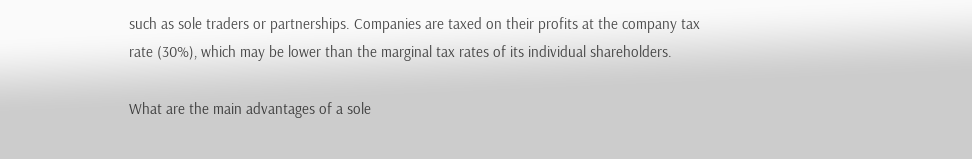such as sole traders or partnerships. Companies are taxed on their profits at the company tax rate (30%), which may be lower than the marginal tax rates of its individual shareholders.

What are the main advantages of a sole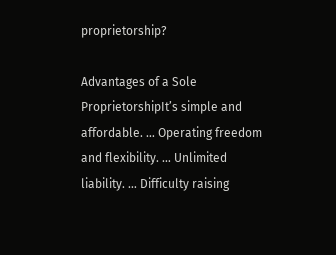proprietorship?

Advantages of a Sole ProprietorshipIt’s simple and affordable. … Operating freedom and flexibility. … Unlimited liability. … Difficulty raising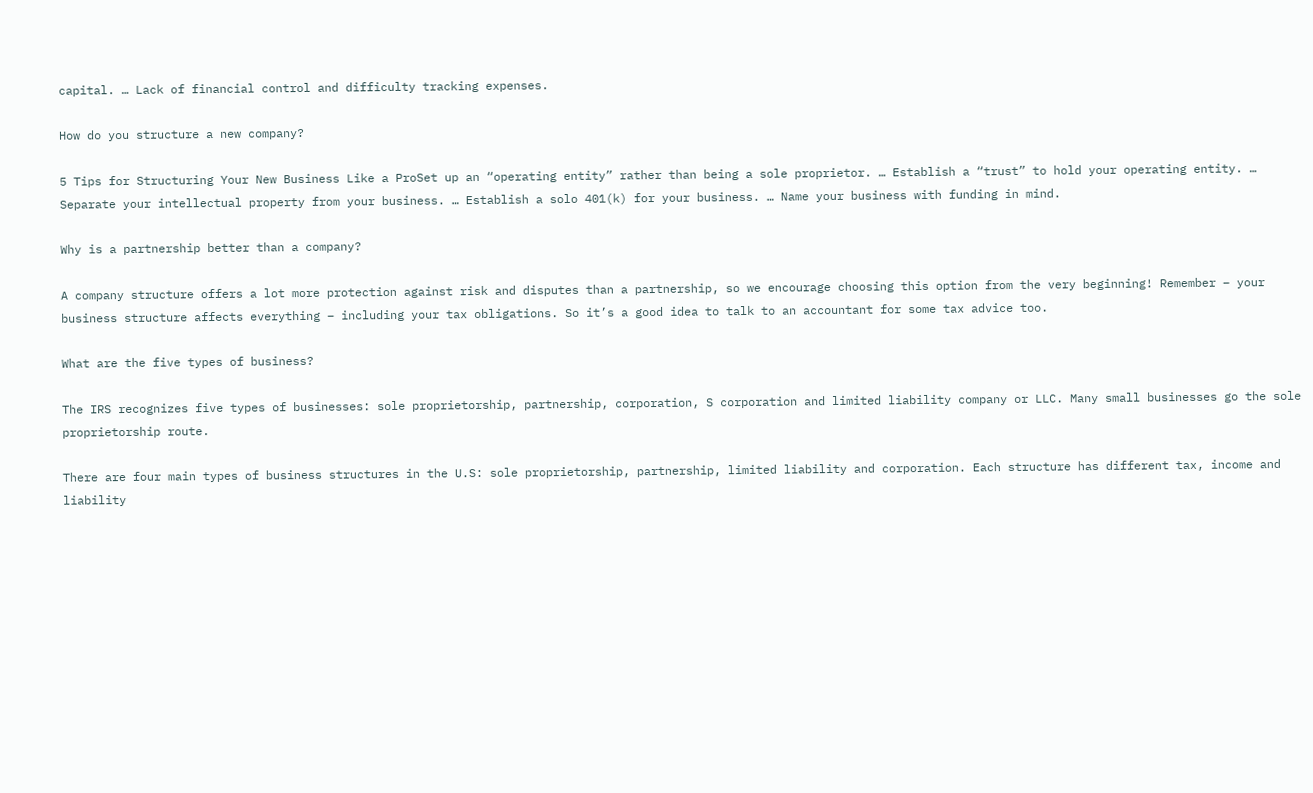capital. … Lack of financial control and difficulty tracking expenses.

How do you structure a new company?

5 Tips for Structuring Your New Business Like a ProSet up an “operating entity” rather than being a sole proprietor. … Establish a “trust” to hold your operating entity. … Separate your intellectual property from your business. … Establish a solo 401(k) for your business. … Name your business with funding in mind.

Why is a partnership better than a company?

A company structure offers a lot more protection against risk and disputes than a partnership, so we encourage choosing this option from the very beginning! Remember – your business structure affects everything – including your tax obligations. So it’s a good idea to talk to an accountant for some tax advice too.

What are the five types of business?

The IRS recognizes five types of businesses: sole proprietorship, partnership, corporation, S corporation and limited liability company or LLC. Many small businesses go the sole proprietorship route.

There are four main types of business structures in the U.S: sole proprietorship, partnership, limited liability and corporation. Each structure has different tax, income and liability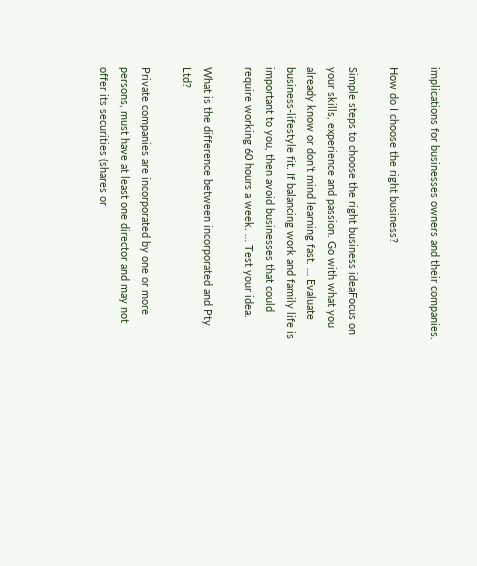implications for businesses owners and their companies.

How do I choose the right business?

Simple steps to choose the right business ideaFocus on your skills, experience and passion. Go with what you already know or don’t mind learning fast. … Evaluate business-lifestyle fit. If balancing work and family life is important to you, then avoid businesses that could require working 60 hours a week. … Test your idea.

What is the difference between incorporated and Pty Ltd?

Private companies are incorporated by one or more persons, must have at least one director and may not offer its securities (shares or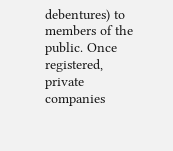debentures) to members of the public. Once registered, private companies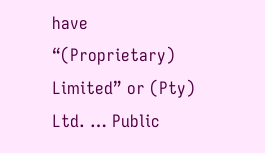have “(Proprietary) Limited” or (Pty) Ltd. … Public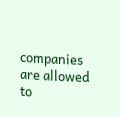companies are allowed to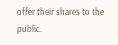offer their shares to the public.